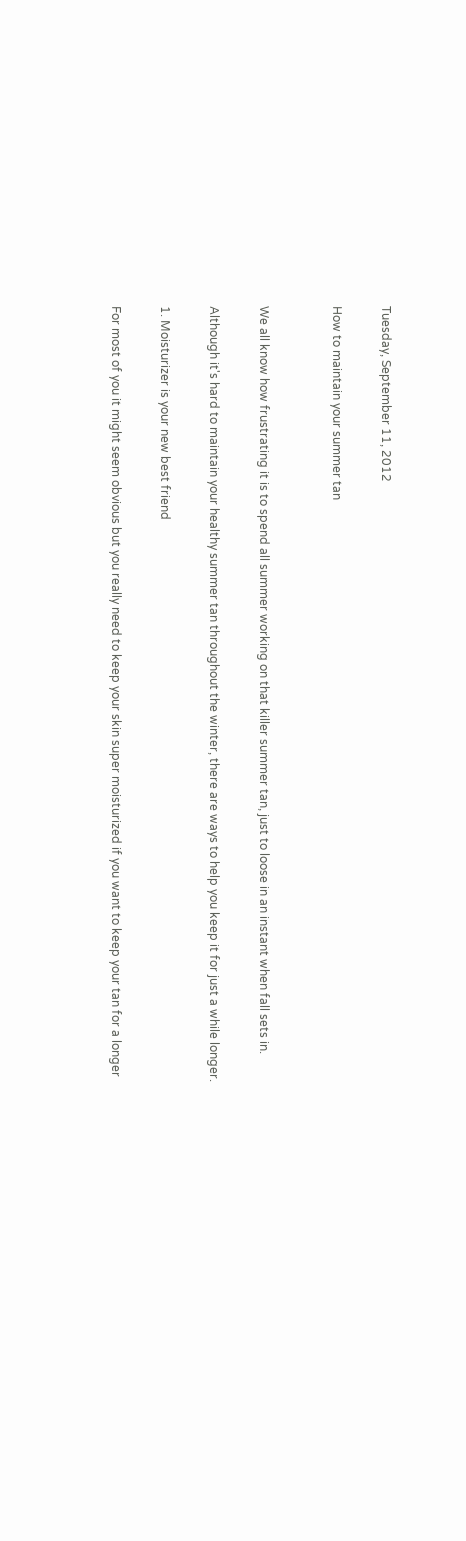Tuesday, September 11, 2012

How to maintain your summer tan


We all know how frustrating it is to spend all summer working on that killer summer tan, just to loose in an instant when fall sets in.

Although it's hard to maintain your healthy summer tan throughout the winter, there are ways to help you keep it for just a while longer.

1. Moisturizer is your new best friend

For most of you it might seem obvious but you really need to keep your skin super moisturized if you want to keep your tan for a longer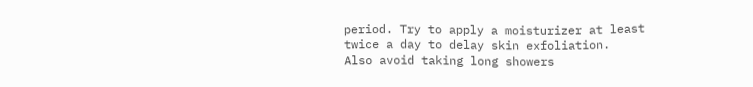period. Try to apply a moisturizer at least twice a day to delay skin exfoliation.
Also avoid taking long showers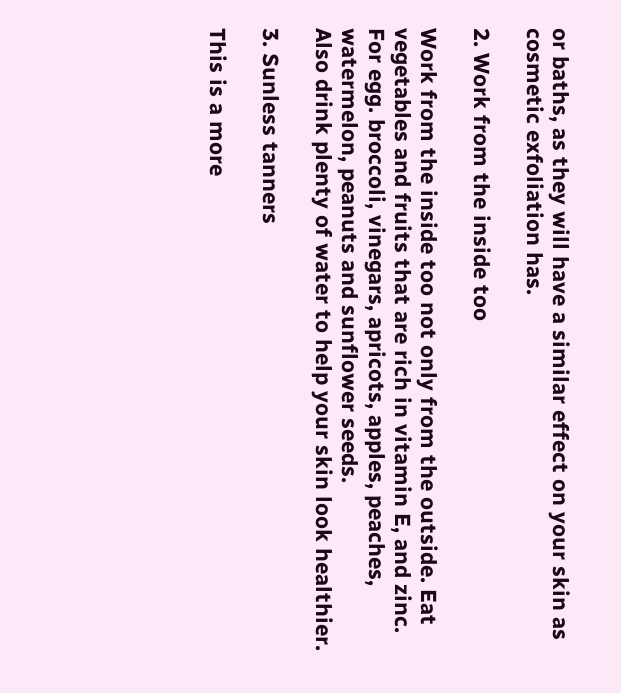or baths, as they will have a similar effect on your skin as cosmetic exfoliation has.

2. Work from the inside too

Work from the inside too not only from the outside. Eat vegetables and fruits that are rich in vitamin E, and zinc. For egg. broccoli, vinegars, apricots, apples, peaches, watermelon, peanuts and sunflower seeds.
Also drink plenty of water to help your skin look healthier.

3. Sunless tanners

This is a more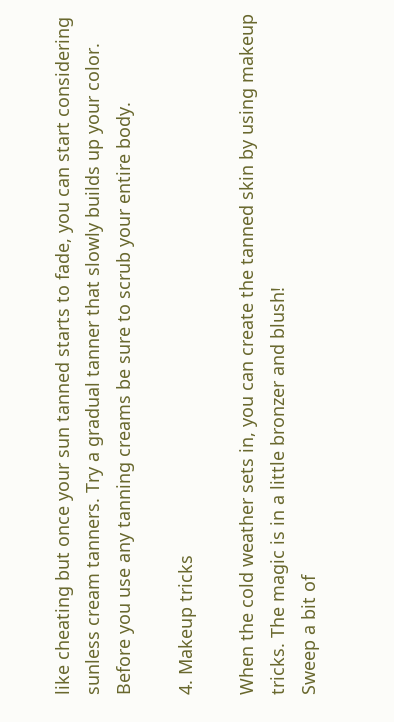like cheating but once your sun tanned starts to fade, you can start considering sunless cream tanners. Try a gradual tanner that slowly builds up your color. Before you use any tanning creams be sure to scrub your entire body.

4. Makeup tricks

When the cold weather sets in, you can create the tanned skin by using makeup tricks. The magic is in a little bronzer and blush!
Sweep a bit of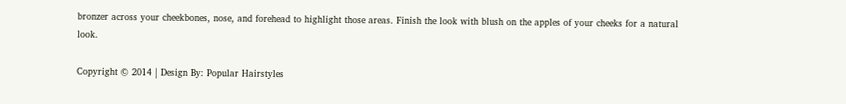bronzer across your cheekbones, nose, and forehead to highlight those areas. Finish the look with blush on the apples of your cheeks for a natural look.

Copyright © 2014 | Design By: Popular Hairstyles